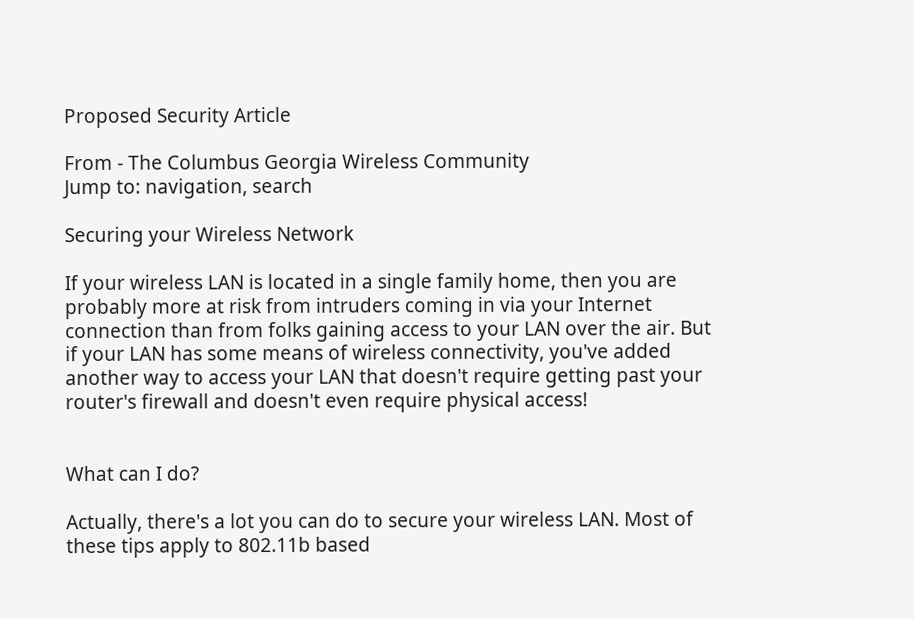Proposed Security Article

From - The Columbus Georgia Wireless Community
Jump to: navigation, search

Securing your Wireless Network

If your wireless LAN is located in a single family home, then you are probably more at risk from intruders coming in via your Internet connection than from folks gaining access to your LAN over the air. But if your LAN has some means of wireless connectivity, you've added another way to access your LAN that doesn't require getting past your router's firewall and doesn't even require physical access!


What can I do?

Actually, there's a lot you can do to secure your wireless LAN. Most of these tips apply to 802.11b based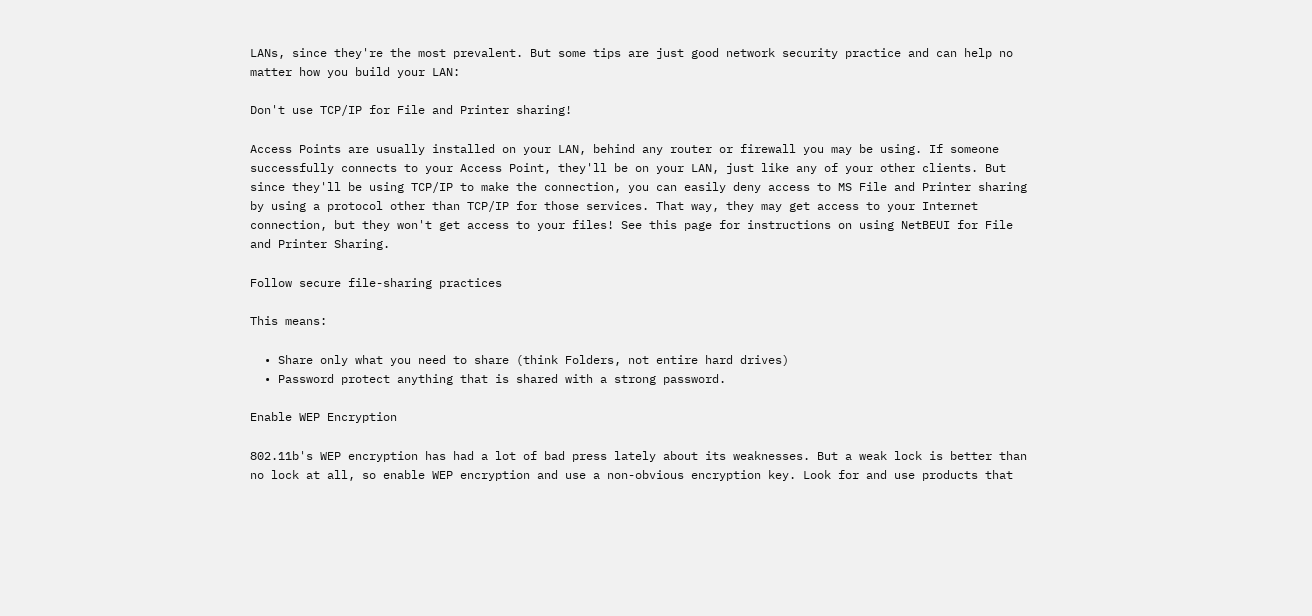LANs, since they're the most prevalent. But some tips are just good network security practice and can help no matter how you build your LAN:

Don't use TCP/IP for File and Printer sharing!

Access Points are usually installed on your LAN, behind any router or firewall you may be using. If someone successfully connects to your Access Point, they'll be on your LAN, just like any of your other clients. But since they'll be using TCP/IP to make the connection, you can easily deny access to MS File and Printer sharing by using a protocol other than TCP/IP for those services. That way, they may get access to your Internet connection, but they won't get access to your files! See this page for instructions on using NetBEUI for File and Printer Sharing.

Follow secure file-sharing practices

This means:

  • Share only what you need to share (think Folders, not entire hard drives)
  • Password protect anything that is shared with a strong password.

Enable WEP Encryption

802.11b's WEP encryption has had a lot of bad press lately about its weaknesses. But a weak lock is better than no lock at all, so enable WEP encryption and use a non-obvious encryption key. Look for and use products that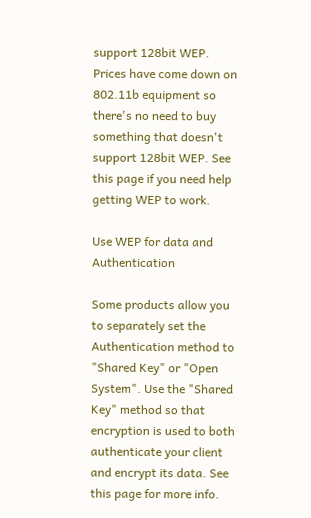support 128bit WEP. Prices have come down on 802.11b equipment so there's no need to buy something that doesn't support 128bit WEP. See this page if you need help getting WEP to work.

Use WEP for data and Authentication

Some products allow you to separately set the Authentication method to "Shared Key" or "Open System". Use the "Shared Key" method so that encryption is used to both authenticate your client and encrypt its data. See this page for more info.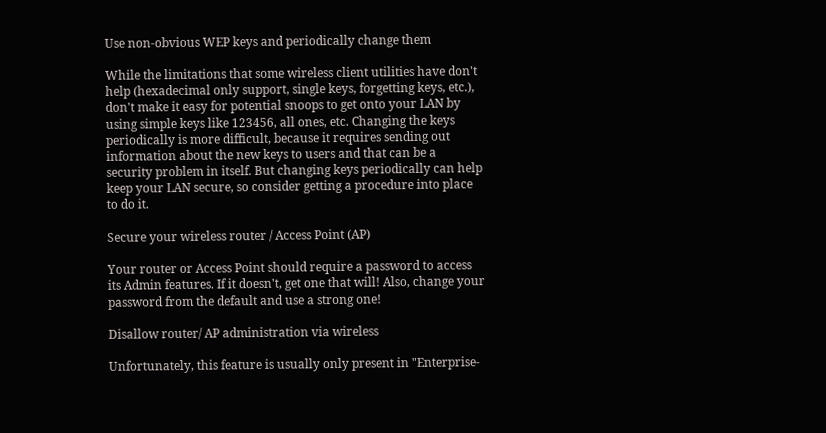Use non-obvious WEP keys and periodically change them

While the limitations that some wireless client utilities have don't help (hexadecimal only support, single keys, forgetting keys, etc.), don't make it easy for potential snoops to get onto your LAN by using simple keys like 123456, all ones, etc. Changing the keys periodically is more difficult, because it requires sending out information about the new keys to users and that can be a security problem in itself. But changing keys periodically can help keep your LAN secure, so consider getting a procedure into place to do it.

Secure your wireless router / Access Point (AP)

Your router or Access Point should require a password to access its Admin features. If it doesn't, get one that will! Also, change your password from the default and use a strong one!

Disallow router/ AP administration via wireless

Unfortunately, this feature is usually only present in "Enterprise-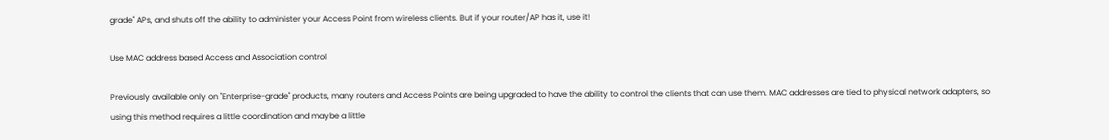grade" APs, and shuts off the ability to administer your Access Point from wireless clients. But if your router/AP has it, use it!

Use MAC address based Access and Association control

Previously available only on "Enterprise-grade" products, many routers and Access Points are being upgraded to have the ability to control the clients that can use them. MAC addresses are tied to physical network adapters, so using this method requires a little coordination and maybe a little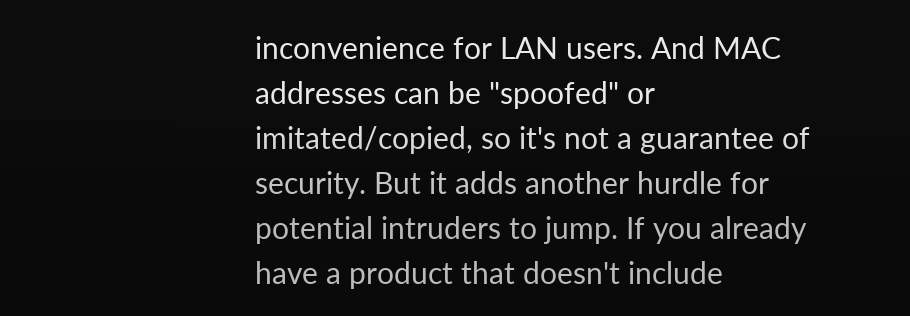inconvenience for LAN users. And MAC addresses can be "spoofed" or imitated/copied, so it's not a guarantee of security. But it adds another hurdle for potential intruders to jump. If you already have a product that doesn't include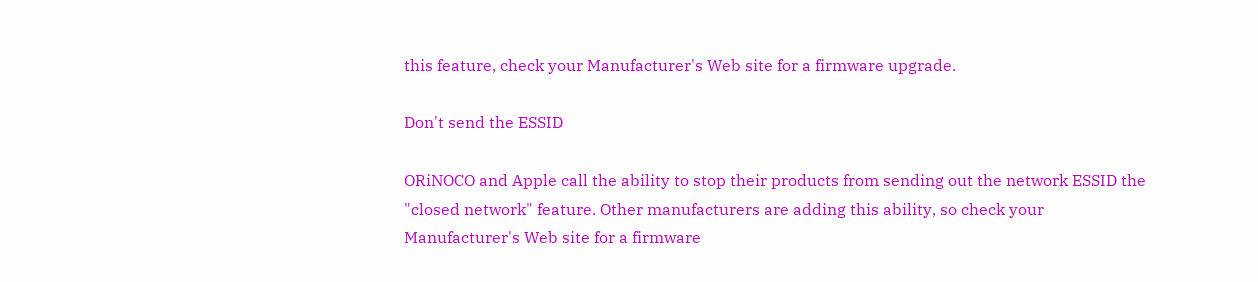this feature, check your Manufacturer's Web site for a firmware upgrade.

Don't send the ESSID

ORiNOCO and Apple call the ability to stop their products from sending out the network ESSID the "closed network" feature. Other manufacturers are adding this ability, so check your Manufacturer's Web site for a firmware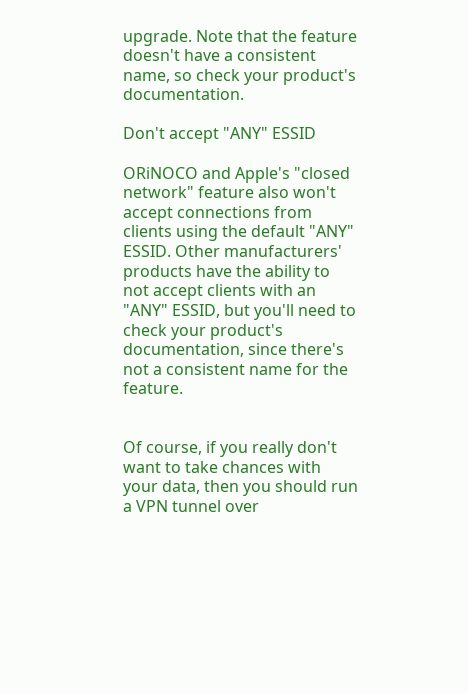upgrade. Note that the feature doesn't have a consistent name, so check your product's documentation.

Don't accept "ANY" ESSID

ORiNOCO and Apple's "closed network" feature also won't accept connections from clients using the default "ANY" ESSID. Other manufacturers' products have the ability to not accept clients with an "ANY" ESSID, but you'll need to check your product's documentation, since there's not a consistent name for the feature.


Of course, if you really don't want to take chances with your data, then you should run a VPN tunnel over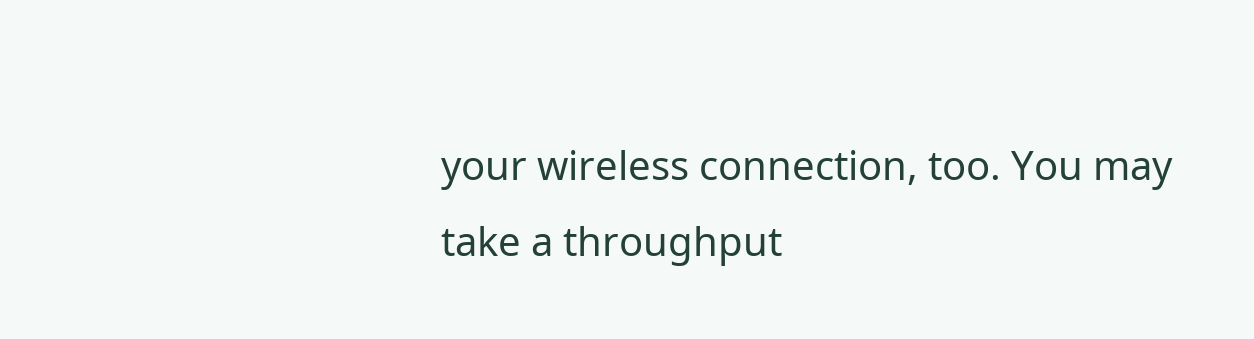your wireless connection, too. You may take a throughput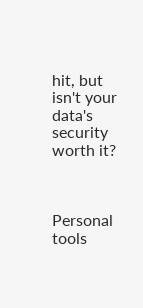hit, but isn't your data's security worth it?



Personal tools